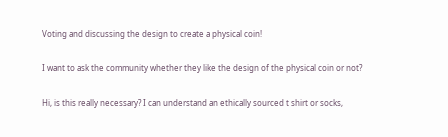Voting and discussing the design to create a physical coin!

I want to ask the community whether they like the design of the physical coin or not?

Hi, is this really necessary? I can understand an ethically sourced t shirt or socks,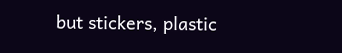but stickers, plastic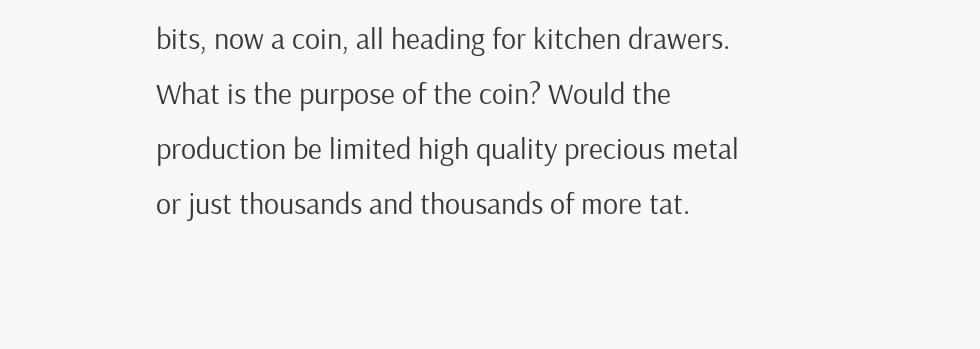bits, now a coin, all heading for kitchen drawers. What is the purpose of the coin? Would the production be limited high quality precious metal or just thousands and thousands of more tat.